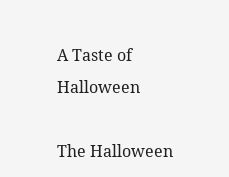A Taste of Halloween

The Halloween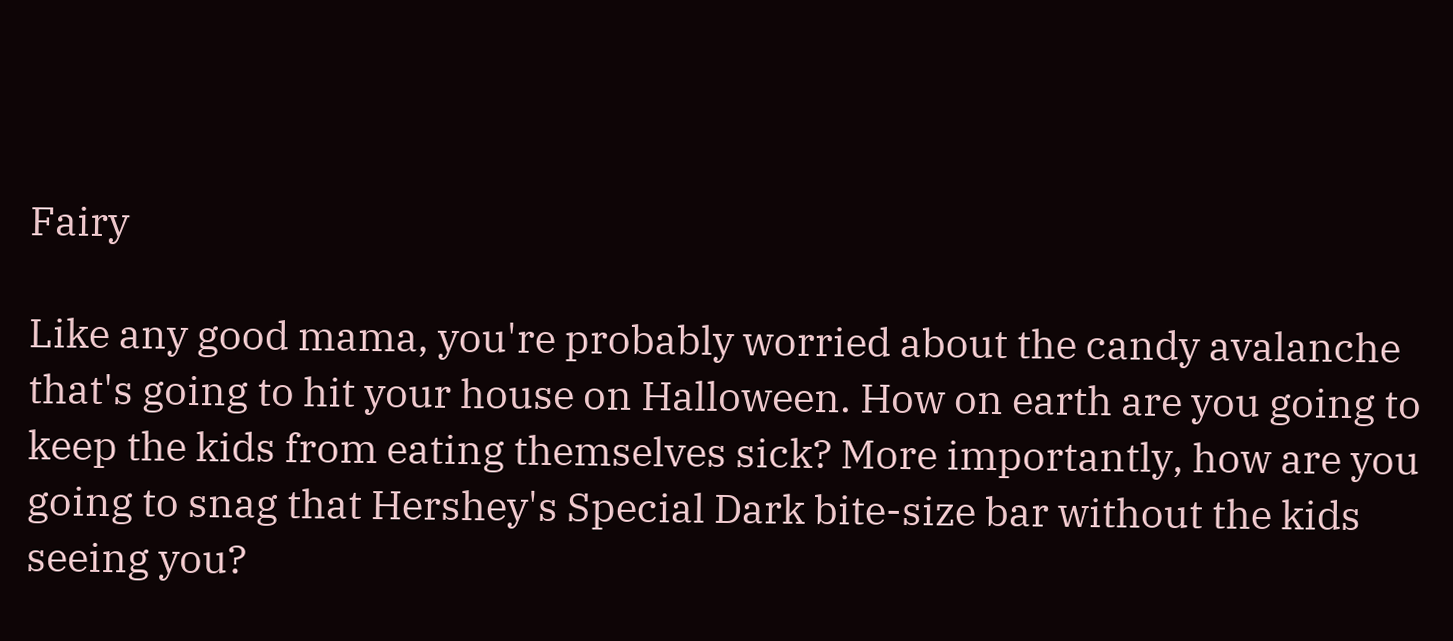Fairy

Like any good mama, you're probably worried about the candy avalanche that's going to hit your house on Halloween. How on earth are you going to keep the kids from eating themselves sick? More importantly, how are you going to snag that Hershey's Special Dark bite-size bar without the kids seeing you?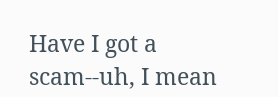Have I got a scam--uh, I mean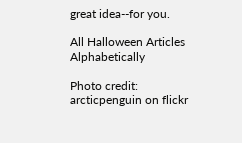great idea--for you.

All Halloween Articles Alphabetically

Photo credit:
arcticpenguin on flickr